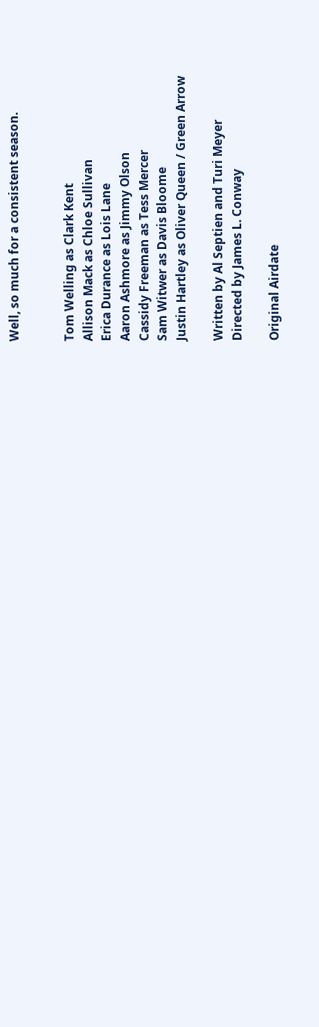Well, so much for a consistent season.


Tom Welling as Clark Kent
Allison Mack as Chloe Sullivan
Erica Durance as Lois Lane
Aaron Ashmore as Jimmy Olson
Cassidy Freeman as Tess Mercer
Sam Witwer as Davis Bloome
Justin Hartley as Oliver Queen / Green Arrow

Written by Al Septien and Turi Meyer
Directed by James L. Conway

Original Airdate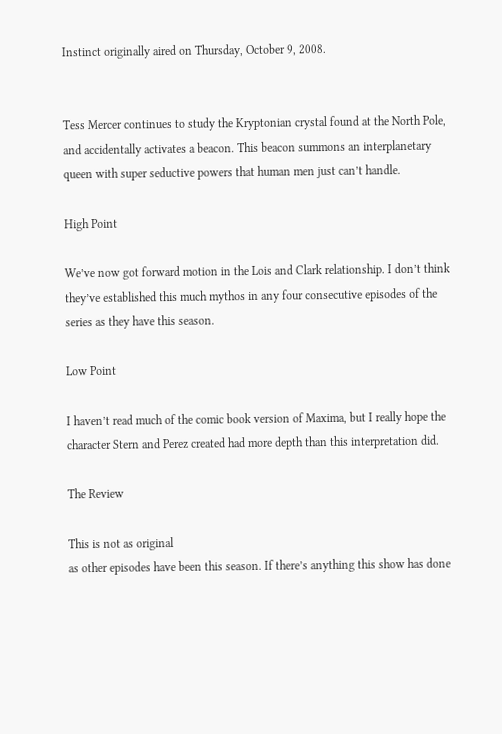Instinct originally aired on Thursday, October 9, 2008.


Tess Mercer continues to study the Kryptonian crystal found at the North Pole, and accidentally activates a beacon. This beacon summons an interplanetary queen with super seductive powers that human men just can’t handle.

High Point

We’ve now got forward motion in the Lois and Clark relationship. I don’t think they’ve established this much mythos in any four consecutive episodes of the series as they have this season.

Low Point

I haven’t read much of the comic book version of Maxima, but I really hope the character Stern and Perez created had more depth than this interpretation did.

The Review

This is not as original
as other episodes have been this season. If there’s anything this show has done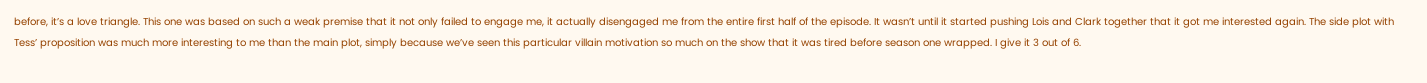before, it’s a love triangle. This one was based on such a weak premise that it not only failed to engage me, it actually disengaged me from the entire first half of the episode. It wasn’t until it started pushing Lois and Clark together that it got me interested again. The side plot with Tess’ proposition was much more interesting to me than the main plot, simply because we’ve seen this particular villain motivation so much on the show that it was tired before season one wrapped. I give it 3 out of 6.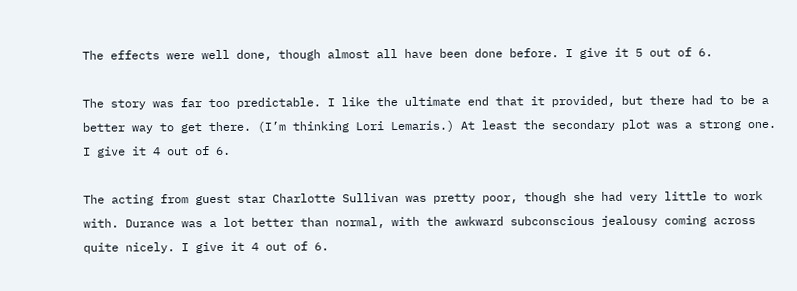The effects were well done, though almost all have been done before. I give it 5 out of 6.

The story was far too predictable. I like the ultimate end that it provided, but there had to be a better way to get there. (I’m thinking Lori Lemaris.) At least the secondary plot was a strong one. I give it 4 out of 6.

The acting from guest star Charlotte Sullivan was pretty poor, though she had very little to work with. Durance was a lot better than normal, with the awkward subconscious jealousy coming across quite nicely. I give it 4 out of 6.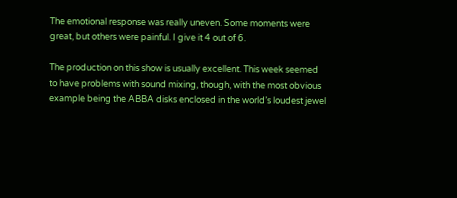The emotional response was really uneven. Some moments were great, but others were painful. I give it 4 out of 6.

The production on this show is usually excellent. This week seemed to have problems with sound mixing, though, with the most obvious example being the ABBA disks enclosed in the world’s loudest jewel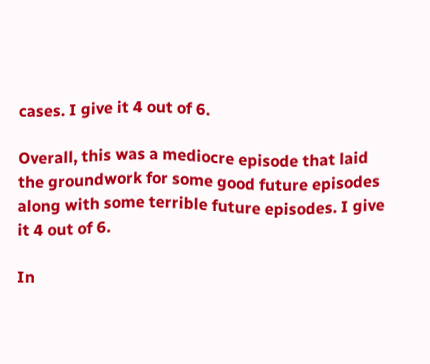cases. I give it 4 out of 6.

Overall, this was a mediocre episode that laid the groundwork for some good future episodes along with some terrible future episodes. I give it 4 out of 6.

In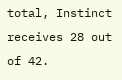total, Instinct receives 28 out of 42.